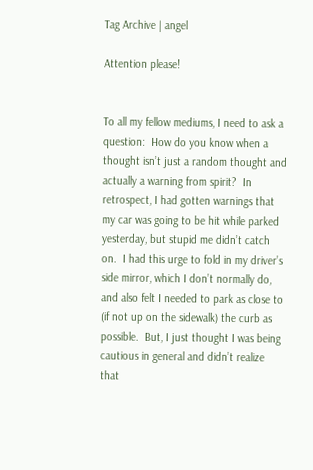Tag Archive | angel

Attention please!


To all my fellow mediums, I need to ask a question:  How do you know when a thought isn’t just a random thought and actually a warning from spirit?  In retrospect, I had gotten warnings that my car was going to be hit while parked yesterday, but stupid me didn’t catch on.  I had this urge to fold in my driver’s side mirror, which I don’t normally do, and also felt I needed to park as close to (if not up on the sidewalk) the curb as possible.  But, I just thought I was being cautious in general and didn’t realize that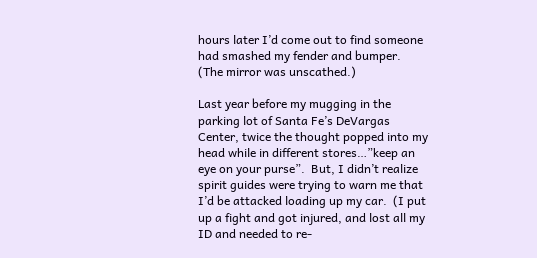hours later I’d come out to find someone had smashed my fender and bumper.  (The mirror was unscathed.)

Last year before my mugging in the parking lot of Santa Fe’s DeVargas Center, twice the thought popped into my head while in different stores…”keep an eye on your purse”.  But, I didn’t realize spirit guides were trying to warn me that I’d be attacked loading up my car.  (I put up a fight and got injured, and lost all my ID and needed to re-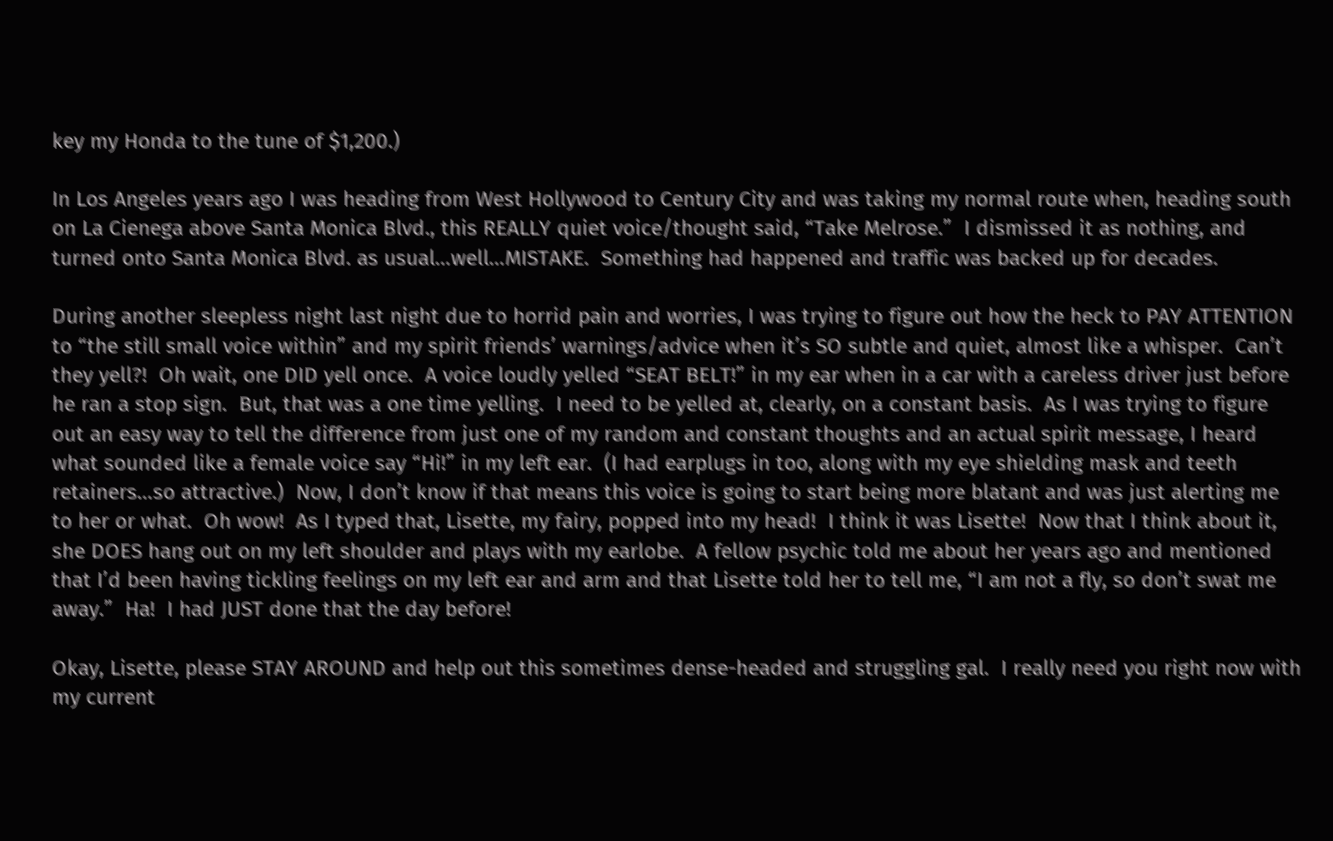key my Honda to the tune of $1,200.)

In Los Angeles years ago I was heading from West Hollywood to Century City and was taking my normal route when, heading south on La Cienega above Santa Monica Blvd., this REALLY quiet voice/thought said, “Take Melrose.”  I dismissed it as nothing, and turned onto Santa Monica Blvd. as usual…well…MISTAKE.  Something had happened and traffic was backed up for decades.

During another sleepless night last night due to horrid pain and worries, I was trying to figure out how the heck to PAY ATTENTION to “the still small voice within” and my spirit friends’ warnings/advice when it’s SO subtle and quiet, almost like a whisper.  Can’t they yell?!  Oh wait, one DID yell once.  A voice loudly yelled “SEAT BELT!” in my ear when in a car with a careless driver just before he ran a stop sign.  But, that was a one time yelling.  I need to be yelled at, clearly, on a constant basis.  As I was trying to figure out an easy way to tell the difference from just one of my random and constant thoughts and an actual spirit message, I heard what sounded like a female voice say “Hi!” in my left ear.  (I had earplugs in too, along with my eye shielding mask and teeth retainers…so attractive.)  Now, I don’t know if that means this voice is going to start being more blatant and was just alerting me to her or what.  Oh wow!  As I typed that, Lisette, my fairy, popped into my head!  I think it was Lisette!  Now that I think about it, she DOES hang out on my left shoulder and plays with my earlobe.  A fellow psychic told me about her years ago and mentioned that I’d been having tickling feelings on my left ear and arm and that Lisette told her to tell me, “I am not a fly, so don’t swat me away.”  Ha!  I had JUST done that the day before!

Okay, Lisette, please STAY AROUND and help out this sometimes dense-headed and struggling gal.  I really need you right now with my current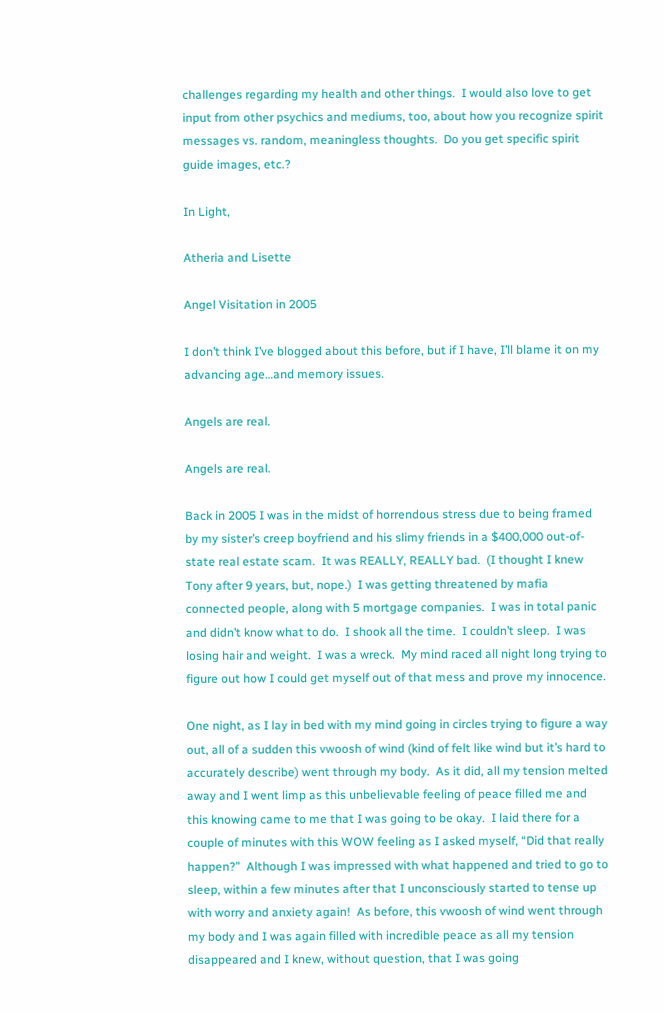challenges regarding my health and other things.  I would also love to get input from other psychics and mediums, too, about how you recognize spirit messages vs. random, meaningless thoughts.  Do you get specific spirit guide images, etc.?

In Light,

Atheria and Lisette

Angel Visitation in 2005

I don’t think I’ve blogged about this before, but if I have, I’ll blame it on my advancing age…and memory issues.

Angels are real.

Angels are real.

Back in 2005 I was in the midst of horrendous stress due to being framed by my sister’s creep boyfriend and his slimy friends in a $400,000 out-of-state real estate scam.  It was REALLY, REALLY bad.  (I thought I knew Tony after 9 years, but, nope.)  I was getting threatened by mafia connected people, along with 5 mortgage companies.  I was in total panic and didn’t know what to do.  I shook all the time.  I couldn’t sleep.  I was losing hair and weight.  I was a wreck.  My mind raced all night long trying to figure out how I could get myself out of that mess and prove my innocence.

One night, as I lay in bed with my mind going in circles trying to figure a way out, all of a sudden this vwoosh of wind (kind of felt like wind but it’s hard to accurately describe) went through my body.  As it did, all my tension melted away and I went limp as this unbelievable feeling of peace filled me and this knowing came to me that I was going to be okay.  I laid there for a couple of minutes with this WOW feeling as I asked myself, “Did that really happen?”  Although I was impressed with what happened and tried to go to sleep, within a few minutes after that I unconsciously started to tense up with worry and anxiety again!  As before, this vwoosh of wind went through my body and I was again filled with incredible peace as all my tension disappeared and I knew, without question, that I was going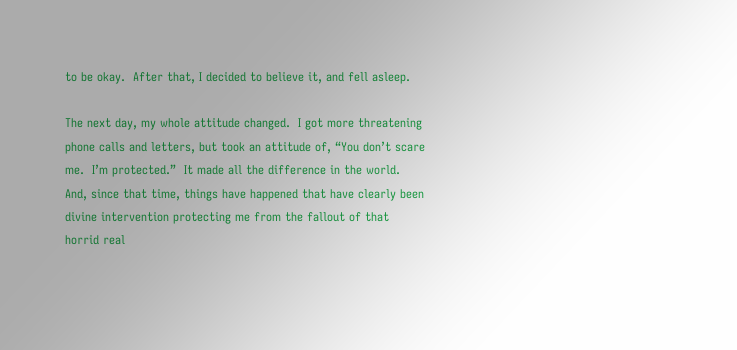to be okay.  After that, I decided to believe it, and fell asleep.

The next day, my whole attitude changed.  I got more threatening phone calls and letters, but took an attitude of, “You don’t scare me.  I’m protected.”  It made all the difference in the world.  And, since that time, things have happened that have clearly been divine intervention protecting me from the fallout of that horrid real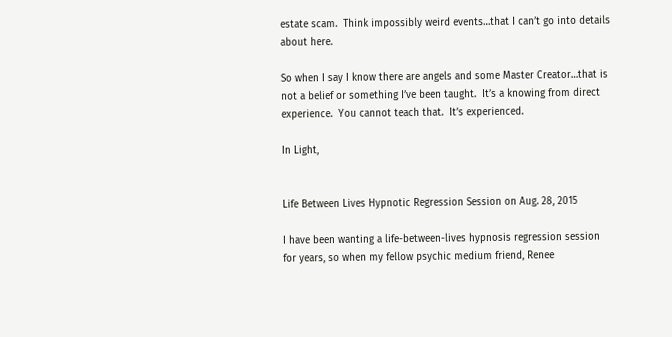estate scam.  Think impossibly weird events…that I can’t go into details about here.

So when I say I know there are angels and some Master Creator…that is not a belief or something I’ve been taught.  It’s a knowing from direct experience.  You cannot teach that.  It’s experienced.

In Light,


Life Between Lives Hypnotic Regression Session on Aug. 28, 2015

I have been wanting a life-between-lives hypnosis regression session for years, so when my fellow psychic medium friend, Renee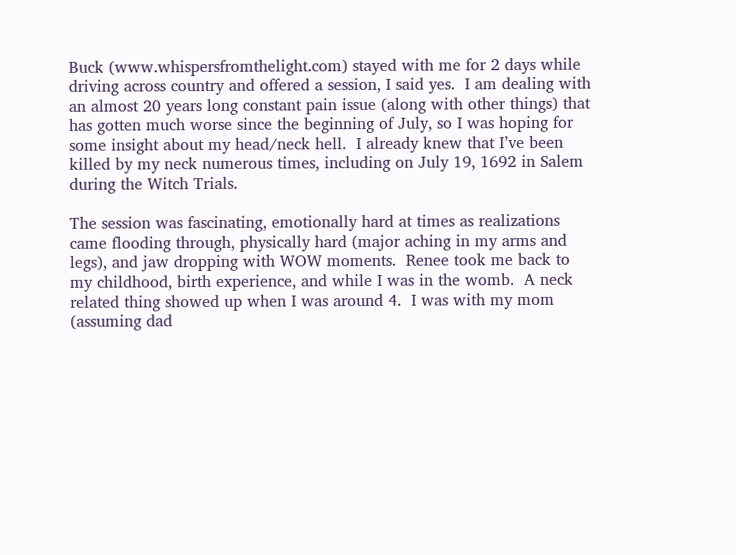Buck (www.whispersfromthelight.com) stayed with me for 2 days while driving across country and offered a session, I said yes.  I am dealing with an almost 20 years long constant pain issue (along with other things) that has gotten much worse since the beginning of July, so I was hoping for some insight about my head/neck hell.  I already knew that I’ve been killed by my neck numerous times, including on July 19, 1692 in Salem during the Witch Trials.

The session was fascinating, emotionally hard at times as realizations came flooding through, physically hard (major aching in my arms and legs), and jaw dropping with WOW moments.  Renee took me back to my childhood, birth experience, and while I was in the womb.  A neck related thing showed up when I was around 4.  I was with my mom (assuming dad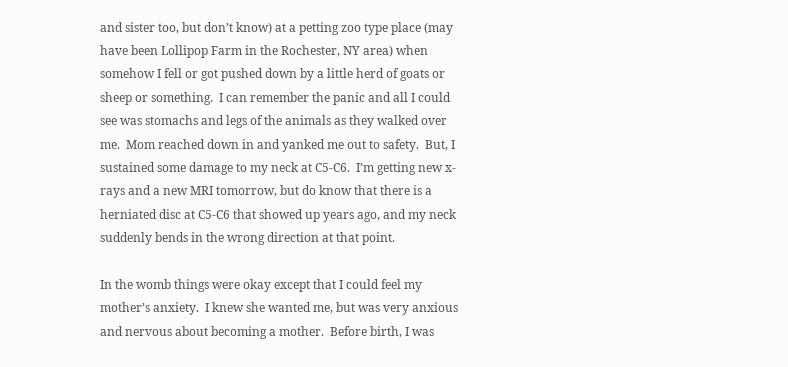and sister too, but don’t know) at a petting zoo type place (may have been Lollipop Farm in the Rochester, NY area) when somehow I fell or got pushed down by a little herd of goats or sheep or something.  I can remember the panic and all I could see was stomachs and legs of the animals as they walked over me.  Mom reached down in and yanked me out to safety.  But, I sustained some damage to my neck at C5-C6.  I’m getting new x-rays and a new MRI tomorrow, but do know that there is a herniated disc at C5-C6 that showed up years ago, and my neck suddenly bends in the wrong direction at that point.

In the womb things were okay except that I could feel my mother’s anxiety.  I knew she wanted me, but was very anxious and nervous about becoming a mother.  Before birth, I was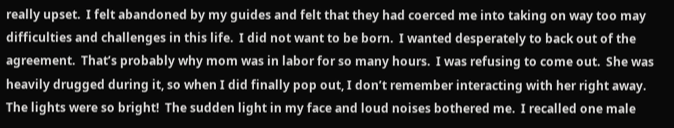really upset.  I felt abandoned by my guides and felt that they had coerced me into taking on way too may difficulties and challenges in this life.  I did not want to be born.  I wanted desperately to back out of the agreement.  That’s probably why mom was in labor for so many hours.  I was refusing to come out.  She was heavily drugged during it, so when I did finally pop out, I don’t remember interacting with her right away.  The lights were so bright!  The sudden light in my face and loud noises bothered me.  I recalled one male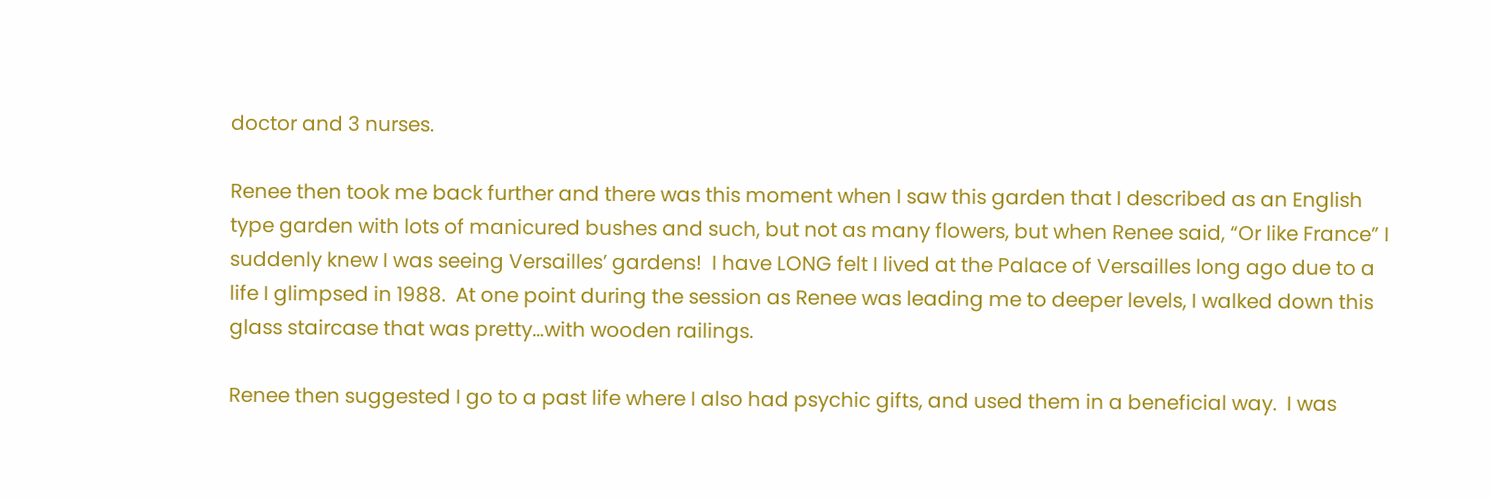doctor and 3 nurses.

Renee then took me back further and there was this moment when I saw this garden that I described as an English type garden with lots of manicured bushes and such, but not as many flowers, but when Renee said, “Or like France” I suddenly knew I was seeing Versailles’ gardens!  I have LONG felt I lived at the Palace of Versailles long ago due to a life I glimpsed in 1988.  At one point during the session as Renee was leading me to deeper levels, I walked down this glass staircase that was pretty…with wooden railings.

Renee then suggested I go to a past life where I also had psychic gifts, and used them in a beneficial way.  I was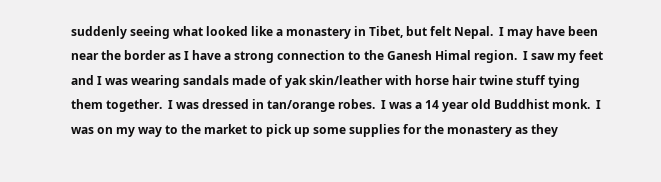suddenly seeing what looked like a monastery in Tibet, but felt Nepal.  I may have been near the border as I have a strong connection to the Ganesh Himal region.  I saw my feet and I was wearing sandals made of yak skin/leather with horse hair twine stuff tying them together.  I was dressed in tan/orange robes.  I was a 14 year old Buddhist monk.  I was on my way to the market to pick up some supplies for the monastery as they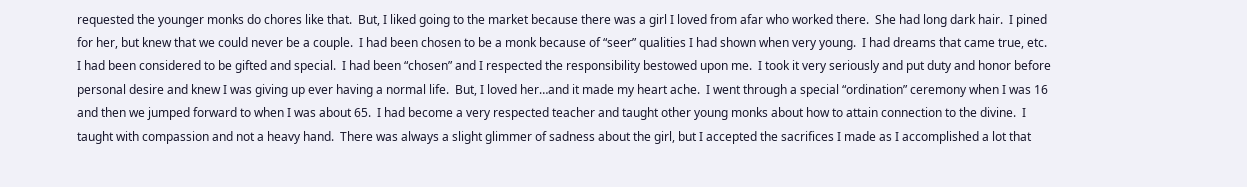requested the younger monks do chores like that.  But, I liked going to the market because there was a girl I loved from afar who worked there.  She had long dark hair.  I pined for her, but knew that we could never be a couple.  I had been chosen to be a monk because of “seer” qualities I had shown when very young.  I had dreams that came true, etc.  I had been considered to be gifted and special.  I had been “chosen” and I respected the responsibility bestowed upon me.  I took it very seriously and put duty and honor before personal desire and knew I was giving up ever having a normal life.  But, I loved her…and it made my heart ache.  I went through a special “ordination” ceremony when I was 16 and then we jumped forward to when I was about 65.  I had become a very respected teacher and taught other young monks about how to attain connection to the divine.  I taught with compassion and not a heavy hand.  There was always a slight glimmer of sadness about the girl, but I accepted the sacrifices I made as I accomplished a lot that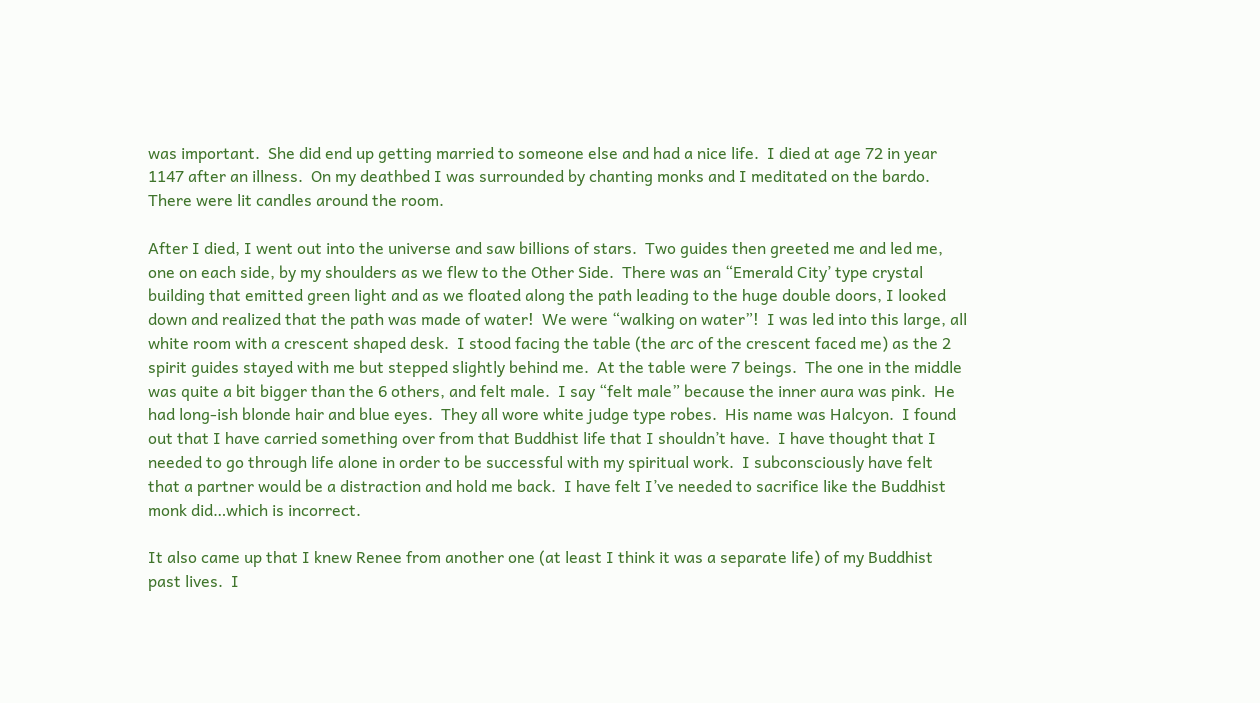was important.  She did end up getting married to someone else and had a nice life.  I died at age 72 in year 1147 after an illness.  On my deathbed I was surrounded by chanting monks and I meditated on the bardo.  There were lit candles around the room.

After I died, I went out into the universe and saw billions of stars.  Two guides then greeted me and led me, one on each side, by my shoulders as we flew to the Other Side.  There was an “Emerald City’ type crystal building that emitted green light and as we floated along the path leading to the huge double doors, I looked down and realized that the path was made of water!  We were “walking on water”!  I was led into this large, all white room with a crescent shaped desk.  I stood facing the table (the arc of the crescent faced me) as the 2 spirit guides stayed with me but stepped slightly behind me.  At the table were 7 beings.  The one in the middle was quite a bit bigger than the 6 others, and felt male.  I say “felt male” because the inner aura was pink.  He had long-ish blonde hair and blue eyes.  They all wore white judge type robes.  His name was Halcyon.  I found out that I have carried something over from that Buddhist life that I shouldn’t have.  I have thought that I needed to go through life alone in order to be successful with my spiritual work.  I subconsciously have felt that a partner would be a distraction and hold me back.  I have felt I’ve needed to sacrifice like the Buddhist monk did…which is incorrect.

It also came up that I knew Renee from another one (at least I think it was a separate life) of my Buddhist past lives.  I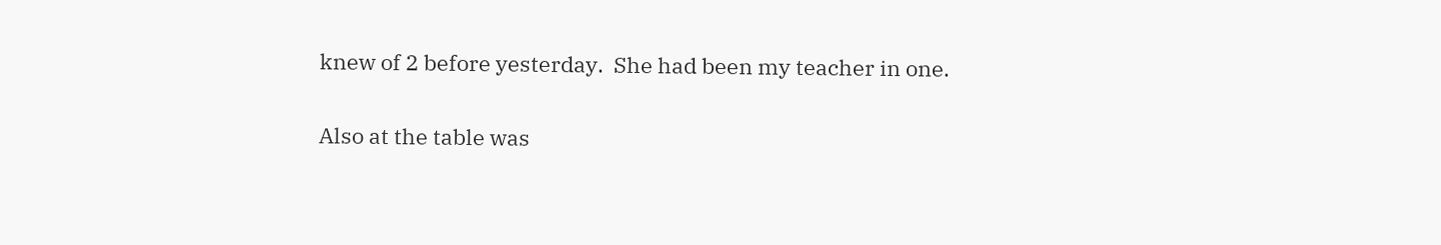knew of 2 before yesterday.  She had been my teacher in one.

Also at the table was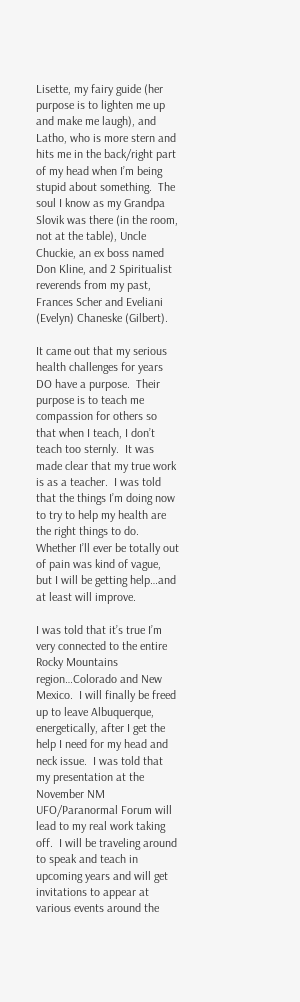Lisette, my fairy guide (her purpose is to lighten me up and make me laugh), and Latho, who is more stern and hits me in the back/right part of my head when I’m being stupid about something.  The soul I know as my Grandpa Slovik was there (in the room, not at the table), Uncle Chuckie, an ex boss named Don Kline, and 2 Spiritualist reverends from my past, Frances Scher and Eveliani (Evelyn) Chaneske (Gilbert).

It came out that my serious health challenges for years DO have a purpose.  Their purpose is to teach me compassion for others so that when I teach, I don’t teach too sternly.  It was made clear that my true work is as a teacher.  I was told that the things I’m doing now to try to help my health are the right things to do.  Whether I’ll ever be totally out of pain was kind of vague, but I will be getting help…and at least will improve.

I was told that it’s true I’m very connected to the entire Rocky Mountains region…Colorado and New Mexico.  I will finally be freed up to leave Albuquerque, energetically, after I get the help I need for my head and neck issue.  I was told that my presentation at the November NM UFO/Paranormal Forum will lead to my real work taking off.  I will be traveling around to speak and teach in upcoming years and will get invitations to appear at various events around the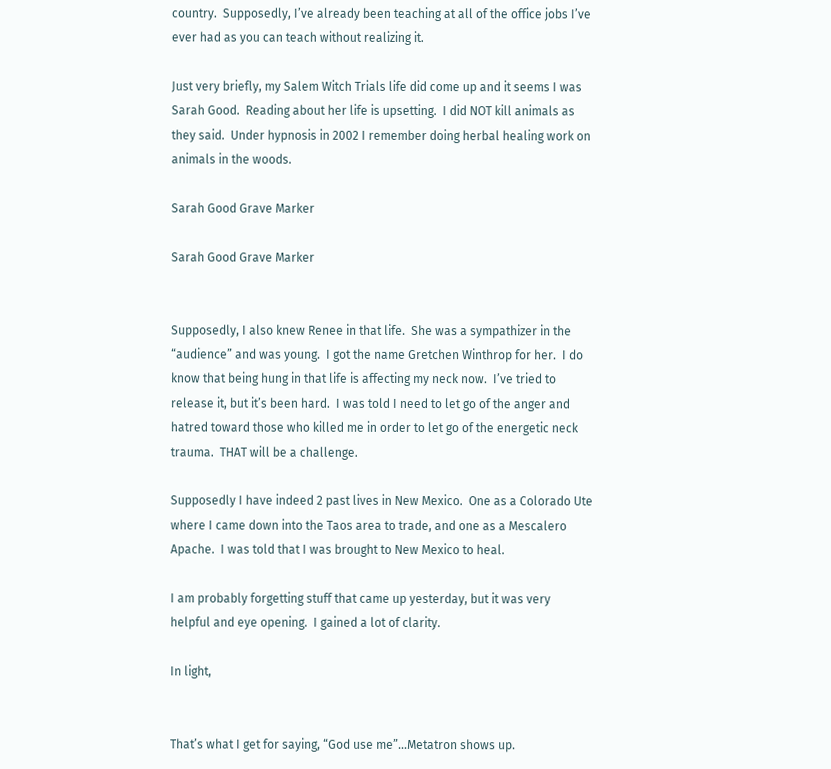country.  Supposedly, I’ve already been teaching at all of the office jobs I’ve ever had as you can teach without realizing it.

Just very briefly, my Salem Witch Trials life did come up and it seems I was Sarah Good.  Reading about her life is upsetting.  I did NOT kill animals as they said.  Under hypnosis in 2002 I remember doing herbal healing work on animals in the woods.

Sarah Good Grave Marker

Sarah Good Grave Marker


Supposedly, I also knew Renee in that life.  She was a sympathizer in the “audience” and was young.  I got the name Gretchen Winthrop for her.  I do know that being hung in that life is affecting my neck now.  I’ve tried to release it, but it’s been hard.  I was told I need to let go of the anger and hatred toward those who killed me in order to let go of the energetic neck trauma.  THAT will be a challenge.

Supposedly I have indeed 2 past lives in New Mexico.  One as a Colorado Ute where I came down into the Taos area to trade, and one as a Mescalero Apache.  I was told that I was brought to New Mexico to heal.

I am probably forgetting stuff that came up yesterday, but it was very helpful and eye opening.  I gained a lot of clarity.

In light,


That’s what I get for saying, “God use me”…Metatron shows up.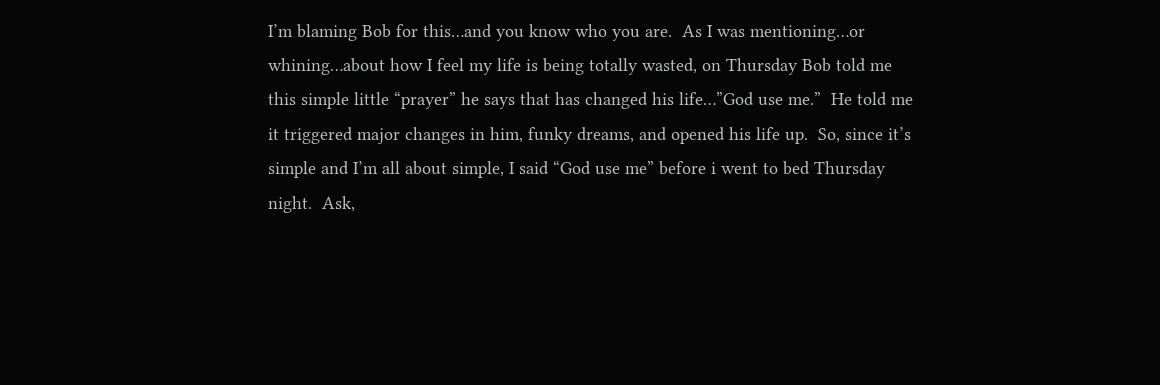I’m blaming Bob for this…and you know who you are.  As I was mentioning…or whining…about how I feel my life is being totally wasted, on Thursday Bob told me this simple little “prayer” he says that has changed his life…”God use me.”  He told me it triggered major changes in him, funky dreams, and opened his life up.  So, since it’s simple and I’m all about simple, I said “God use me” before i went to bed Thursday night.  Ask,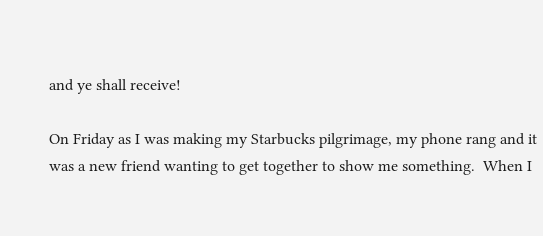and ye shall receive!

On Friday as I was making my Starbucks pilgrimage, my phone rang and it was a new friend wanting to get together to show me something.  When I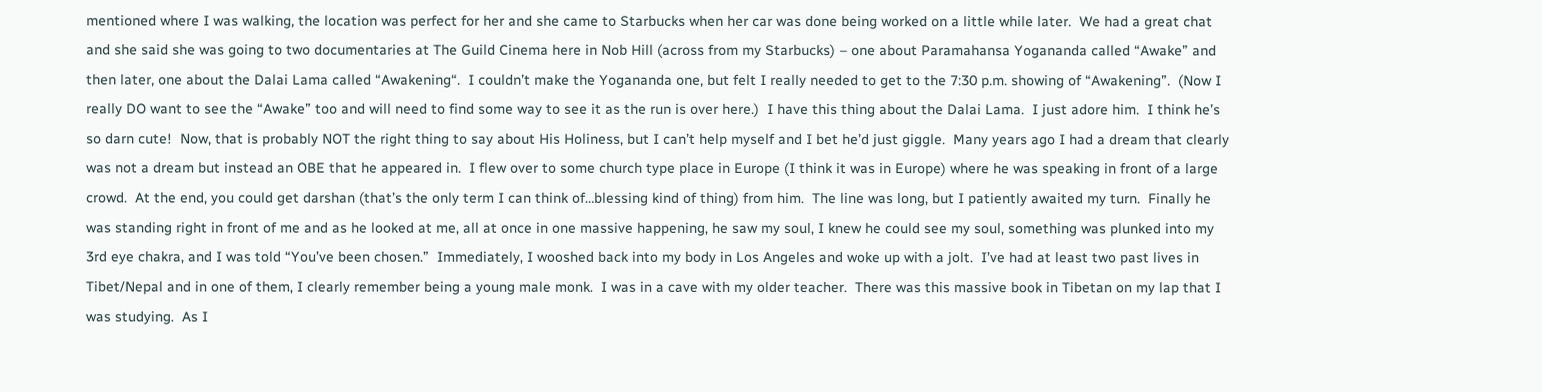mentioned where I was walking, the location was perfect for her and she came to Starbucks when her car was done being worked on a little while later.  We had a great chat and she said she was going to two documentaries at The Guild Cinema here in Nob Hill (across from my Starbucks) – one about Paramahansa Yogananda called “Awake” and then later, one about the Dalai Lama called “Awakening“.  I couldn’t make the Yogananda one, but felt I really needed to get to the 7:30 p.m. showing of “Awakening”.  (Now I really DO want to see the “Awake” too and will need to find some way to see it as the run is over here.)  I have this thing about the Dalai Lama.  I just adore him.  I think he’s so darn cute!  Now, that is probably NOT the right thing to say about His Holiness, but I can’t help myself and I bet he’d just giggle.  Many years ago I had a dream that clearly was not a dream but instead an OBE that he appeared in.  I flew over to some church type place in Europe (I think it was in Europe) where he was speaking in front of a large crowd.  At the end, you could get darshan (that’s the only term I can think of…blessing kind of thing) from him.  The line was long, but I patiently awaited my turn.  Finally he was standing right in front of me and as he looked at me, all at once in one massive happening, he saw my soul, I knew he could see my soul, something was plunked into my 3rd eye chakra, and I was told “You’ve been chosen.”  Immediately, I wooshed back into my body in Los Angeles and woke up with a jolt.  I’ve had at least two past lives in Tibet/Nepal and in one of them, I clearly remember being a young male monk.  I was in a cave with my older teacher.  There was this massive book in Tibetan on my lap that I was studying.  As I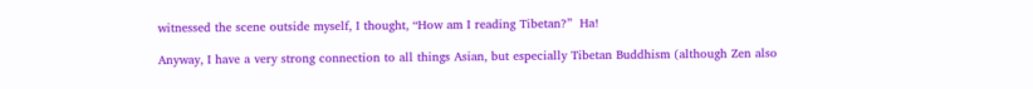witnessed the scene outside myself, I thought, “How am I reading Tibetan?”  Ha!

Anyway, I have a very strong connection to all things Asian, but especially Tibetan Buddhism (although Zen also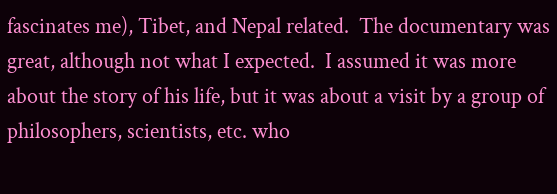fascinates me), Tibet, and Nepal related.  The documentary was great, although not what I expected.  I assumed it was more about the story of his life, but it was about a visit by a group of philosophers, scientists, etc. who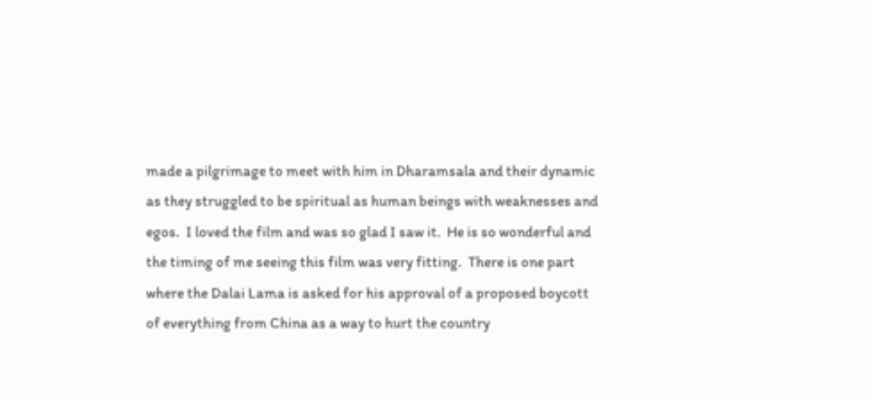made a pilgrimage to meet with him in Dharamsala and their dynamic as they struggled to be spiritual as human beings with weaknesses and egos.  I loved the film and was so glad I saw it.  He is so wonderful and the timing of me seeing this film was very fitting.  There is one part where the Dalai Lama is asked for his approval of a proposed boycott of everything from China as a way to hurt the country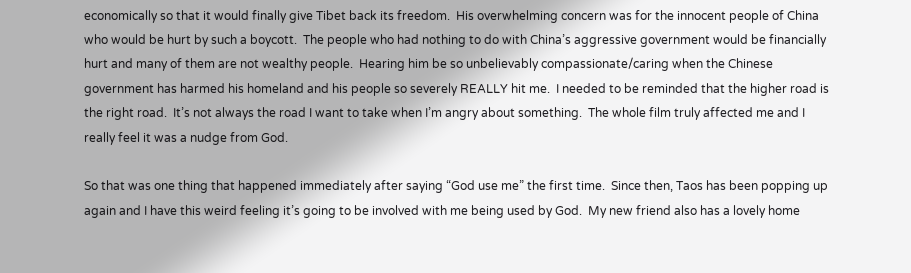economically so that it would finally give Tibet back its freedom.  His overwhelming concern was for the innocent people of China who would be hurt by such a boycott.  The people who had nothing to do with China’s aggressive government would be financially hurt and many of them are not wealthy people.  Hearing him be so unbelievably compassionate/caring when the Chinese government has harmed his homeland and his people so severely REALLY hit me.  I needed to be reminded that the higher road is the right road.  It’s not always the road I want to take when I’m angry about something.  The whole film truly affected me and I really feel it was a nudge from God.

So that was one thing that happened immediately after saying “God use me” the first time.  Since then, Taos has been popping up again and I have this weird feeling it’s going to be involved with me being used by God.  My new friend also has a lovely home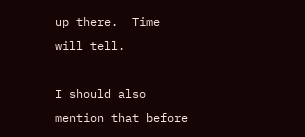up there.  Time will tell.

I should also mention that before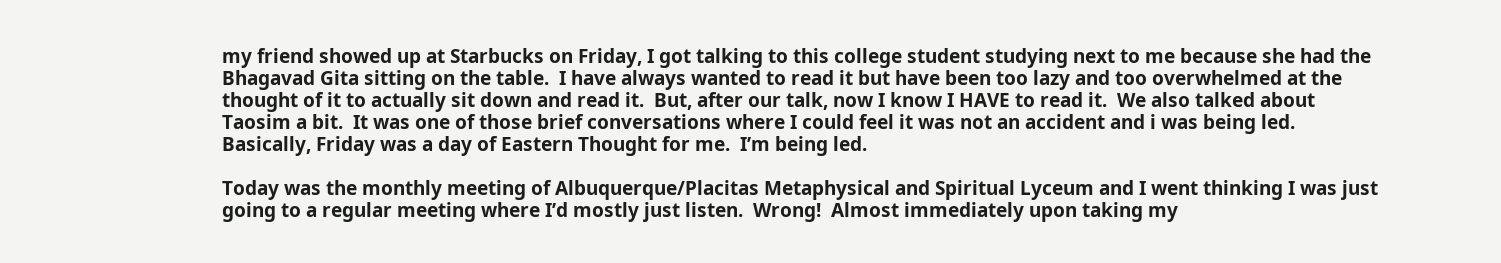my friend showed up at Starbucks on Friday, I got talking to this college student studying next to me because she had the Bhagavad Gita sitting on the table.  I have always wanted to read it but have been too lazy and too overwhelmed at the thought of it to actually sit down and read it.  But, after our talk, now I know I HAVE to read it.  We also talked about Taosim a bit.  It was one of those brief conversations where I could feel it was not an accident and i was being led.  Basically, Friday was a day of Eastern Thought for me.  I’m being led.

Today was the monthly meeting of Albuquerque/Placitas Metaphysical and Spiritual Lyceum and I went thinking I was just going to a regular meeting where I’d mostly just listen.  Wrong!  Almost immediately upon taking my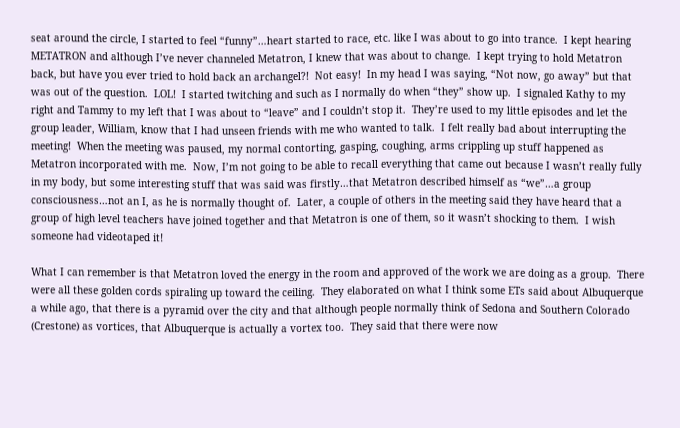seat around the circle, I started to feel “funny”…heart started to race, etc. like I was about to go into trance.  I kept hearing METATRON and although I’ve never channeled Metatron, I knew that was about to change.  I kept trying to hold Metatron back, but have you ever tried to hold back an archangel?!  Not easy!  In my head I was saying, “Not now, go away” but that was out of the question.  LOL!  I started twitching and such as I normally do when “they” show up.  I signaled Kathy to my right and Tammy to my left that I was about to “leave” and I couldn’t stop it.  They’re used to my little episodes and let the group leader, William, know that I had unseen friends with me who wanted to talk.  I felt really bad about interrupting the meeting!  When the meeting was paused, my normal contorting, gasping, coughing, arms crippling up stuff happened as Metatron incorporated with me.  Now, I’m not going to be able to recall everything that came out because I wasn’t really fully in my body, but some interesting stuff that was said was firstly…that Metatron described himself as “we”…a group consciousness…not an I, as he is normally thought of.  Later, a couple of others in the meeting said they have heard that a group of high level teachers have joined together and that Metatron is one of them, so it wasn’t shocking to them.  I wish someone had videotaped it!

What I can remember is that Metatron loved the energy in the room and approved of the work we are doing as a group.  There were all these golden cords spiraling up toward the ceiling.  They elaborated on what I think some ETs said about Albuquerque a while ago, that there is a pyramid over the city and that although people normally think of Sedona and Southern Colorado (Crestone) as vortices, that Albuquerque is actually a vortex too.  They said that there were now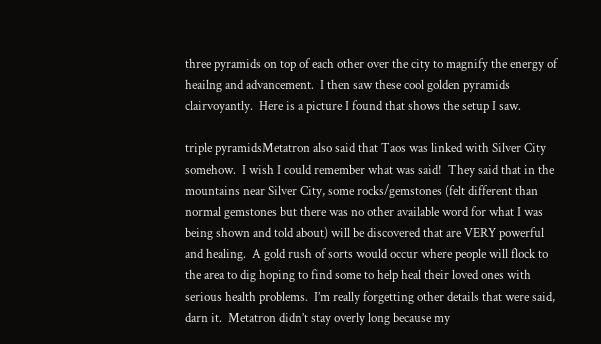three pyramids on top of each other over the city to magnify the energy of heailng and advancement.  I then saw these cool golden pyramids clairvoyantly.  Here is a picture I found that shows the setup I saw.

triple pyramidsMetatron also said that Taos was linked with Silver City somehow.  I wish I could remember what was said!  They said that in the mountains near Silver City, some rocks/gemstones (felt different than normal gemstones but there was no other available word for what I was being shown and told about) will be discovered that are VERY powerful and healing.  A gold rush of sorts would occur where people will flock to the area to dig hoping to find some to help heal their loved ones with serious health problems.  I’m really forgetting other details that were said, darn it.  Metatron didn’t stay overly long because my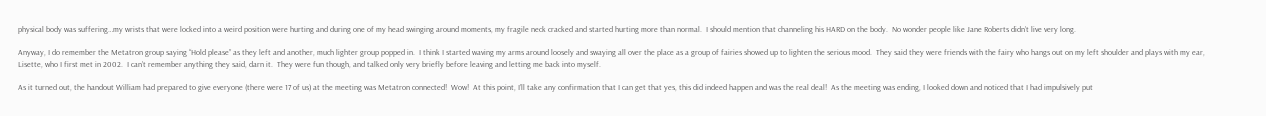physical body was suffering…my wrists that were locked into a weird position were hurting and during one of my head swinging around moments, my fragile neck cracked and started hurting more than normal.  I should mention that channeling his HARD on the body.  No wonder people like Jane Roberts didn’t live very long.

Anyway, I do remember the Metatron group saying “Hold please” as they left and another, much lighter group popped in.  I think I started waving my arms around loosely and swaying all over the place as a group of fairies showed up to lighten the serious mood.  They said they were friends with the fairy who hangs out on my left shoulder and plays with my ear, Lisette, who I first met in 2002.  I can’t remember anything they said, darn it.  They were fun though, and talked only very briefly before leaving and letting me back into myself.

As it turned out, the handout William had prepared to give everyone (there were 17 of us) at the meeting was Metatron connected!  Wow!  At this point, I’ll take any confirmation that I can get that yes, this did indeed happen and was the real deal!  As the meeting was ending, I looked down and noticed that I had impulsively put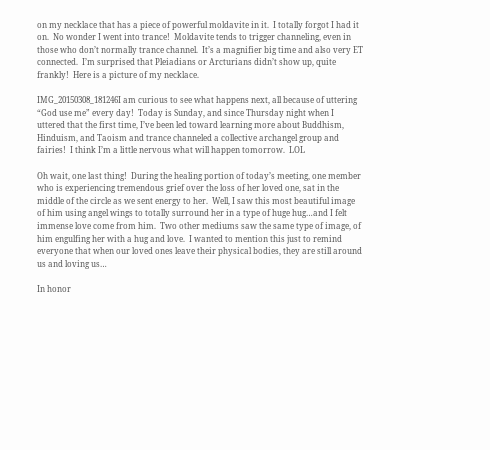on my necklace that has a piece of powerful moldavite in it.  I totally forgot I had it on.  No wonder I went into trance!  Moldavite tends to trigger channeling, even in those who don’t normally trance channel.  It’s a magnifier big time and also very ET connected.  I’m surprised that Pleiadians or Arcturians didn’t show up, quite frankly!  Here is a picture of my necklace.

IMG_20150308_181246I am curious to see what happens next, all because of uttering “God use me” every day!  Today is Sunday, and since Thursday night when I uttered that the first time, I’ve been led toward learning more about Buddhism, Hinduism, and Taoism and trance channeled a collective archangel group and fairies!  I think I’m a little nervous what will happen tomorrow.  LOL

Oh wait, one last thing!  During the healing portion of today’s meeting, one member who is experiencing tremendous grief over the loss of her loved one, sat in the middle of the circle as we sent energy to her.  Well, I saw this most beautiful image of him using angel wings to totally surround her in a type of huge hug…and I felt immense love come from him.  Two other mediums saw the same type of image, of him engulfing her with a hug and love.  I wanted to mention this just to remind everyone that when our loved ones leave their physical bodies, they are still around us and loving us…

In honor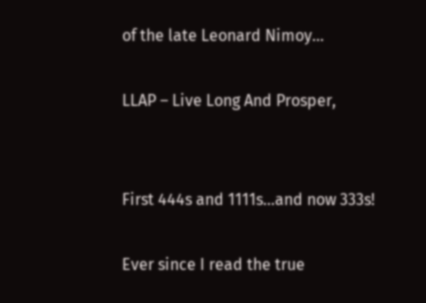of the late Leonard Nimoy…

LLAP – Live Long And Prosper,


First 444s and 1111s…and now 333s!

Ever since I read the true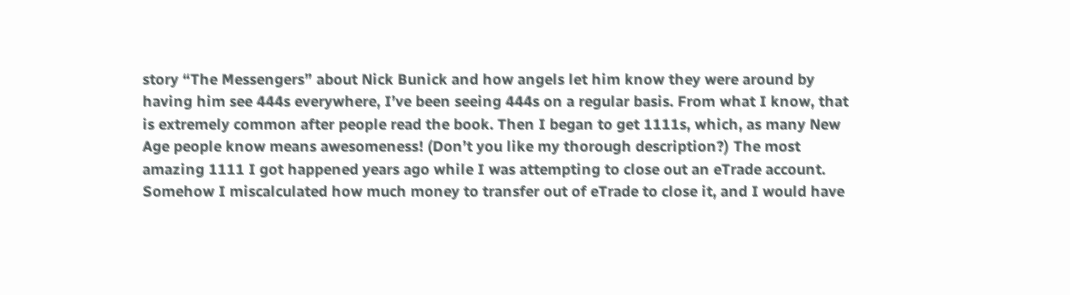story “The Messengers” about Nick Bunick and how angels let him know they were around by having him see 444s everywhere, I’ve been seeing 444s on a regular basis. From what I know, that is extremely common after people read the book. Then I began to get 1111s, which, as many New Age people know means awesomeness! (Don’t you like my thorough description?) The most amazing 1111 I got happened years ago while I was attempting to close out an eTrade account. Somehow I miscalculated how much money to transfer out of eTrade to close it, and I would have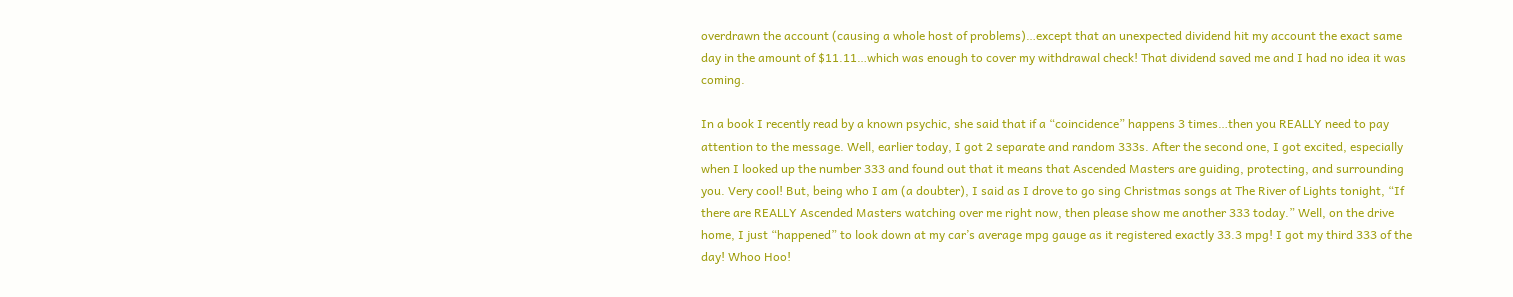overdrawn the account (causing a whole host of problems)…except that an unexpected dividend hit my account the exact same day in the amount of $11.11…which was enough to cover my withdrawal check! That dividend saved me and I had no idea it was coming.

In a book I recently read by a known psychic, she said that if a “coincidence” happens 3 times…then you REALLY need to pay attention to the message. Well, earlier today, I got 2 separate and random 333s. After the second one, I got excited, especially when I looked up the number 333 and found out that it means that Ascended Masters are guiding, protecting, and surrounding you. Very cool! But, being who I am (a doubter), I said as I drove to go sing Christmas songs at The River of Lights tonight, “If there are REALLY Ascended Masters watching over me right now, then please show me another 333 today.” Well, on the drive home, I just “happened” to look down at my car’s average mpg gauge as it registered exactly 33.3 mpg! I got my third 333 of the day! Whoo Hoo!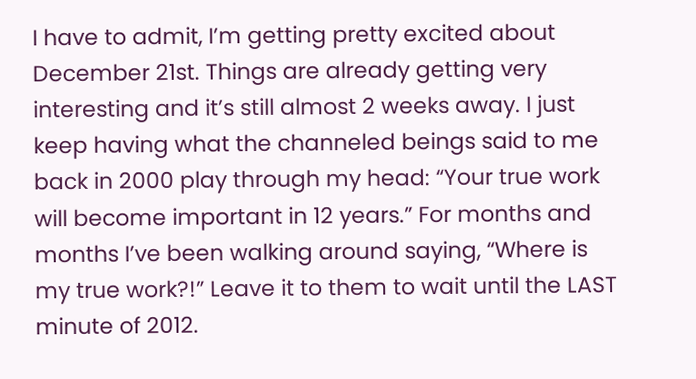I have to admit, I’m getting pretty excited about December 21st. Things are already getting very interesting and it’s still almost 2 weeks away. I just keep having what the channeled beings said to me back in 2000 play through my head: “Your true work will become important in 12 years.” For months and months I’ve been walking around saying, “Where is my true work?!” Leave it to them to wait until the LAST minute of 2012.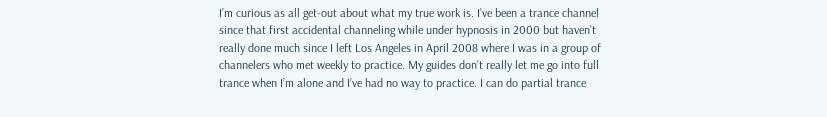I’m curious as all get-out about what my true work is. I’ve been a trance channel since that first accidental channeling while under hypnosis in 2000 but haven’t really done much since I left Los Angeles in April 2008 where I was in a group of channelers who met weekly to practice. My guides don’t really let me go into full trance when I’m alone and I’ve had no way to practice. I can do partial trance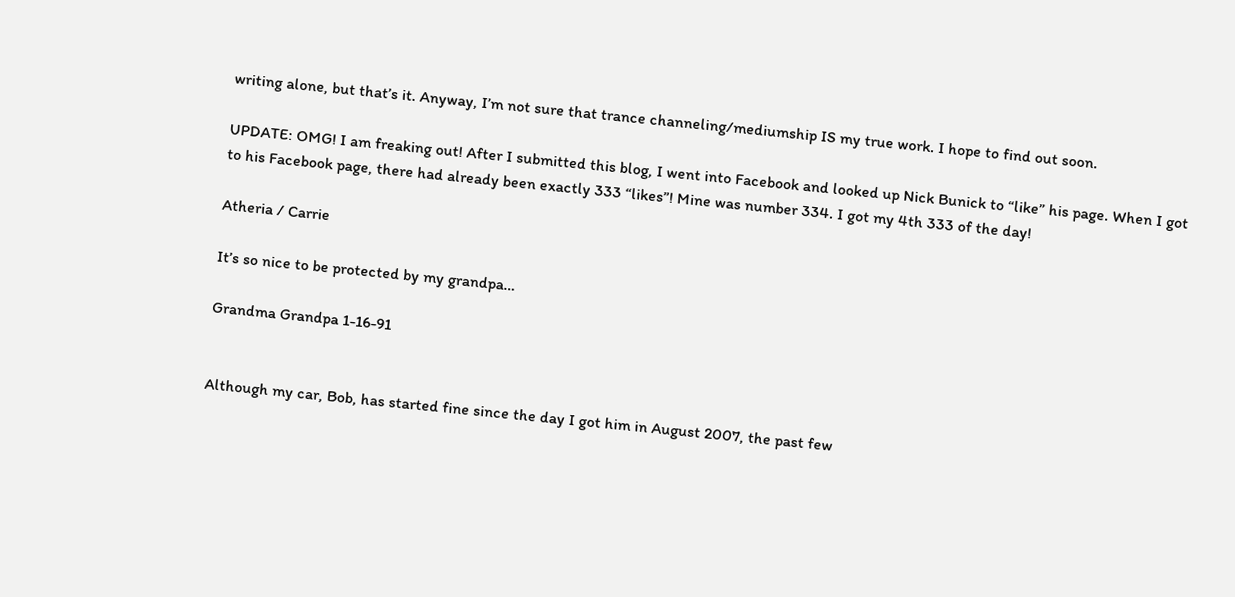writing alone, but that’s it. Anyway, I’m not sure that trance channeling/mediumship IS my true work. I hope to find out soon.

UPDATE: OMG! I am freaking out! After I submitted this blog, I went into Facebook and looked up Nick Bunick to “like” his page. When I got to his Facebook page, there had already been exactly 333 “likes”! Mine was number 334. I got my 4th 333 of the day!

Atheria / Carrie

It’s so nice to be protected by my grandpa…

Grandma Grandpa 1-16-91


Although my car, Bob, has started fine since the day I got him in August 2007, the past few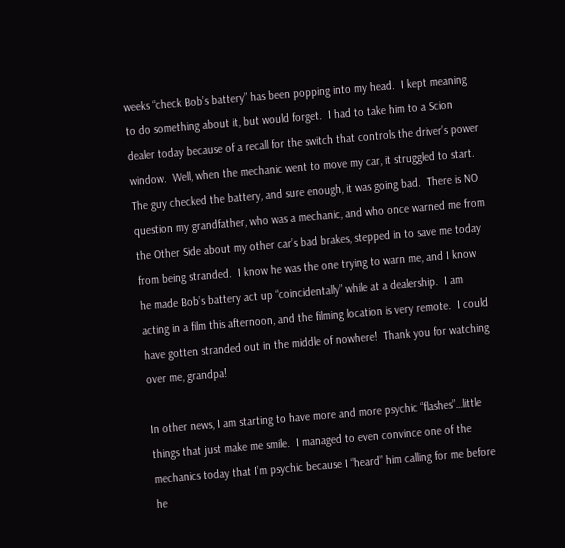weeks “check Bob’s battery” has been popping into my head.  I kept meaning to do something about it, but would forget.  I had to take him to a Scion dealer today because of a recall for the switch that controls the driver’s power window.  Well, when the mechanic went to move my car, it struggled to start.  The guy checked the battery, and sure enough, it was going bad.  There is NO question my grandfather, who was a mechanic, and who once warned me from the Other Side about my other car’s bad brakes, stepped in to save me today from being stranded.  I know he was the one trying to warn me, and I know he made Bob’s battery act up “coincidentally” while at a dealership.  I am acting in a film this afternoon, and the filming location is very remote.  I could have gotten stranded out in the middle of nowhere!  Thank you for watching over me, grandpa!

In other news, I am starting to have more and more psychic “flashes”…little things that just make me smile.  I managed to even convince one of the mechanics today that I’m psychic because I “heard” him calling for me before he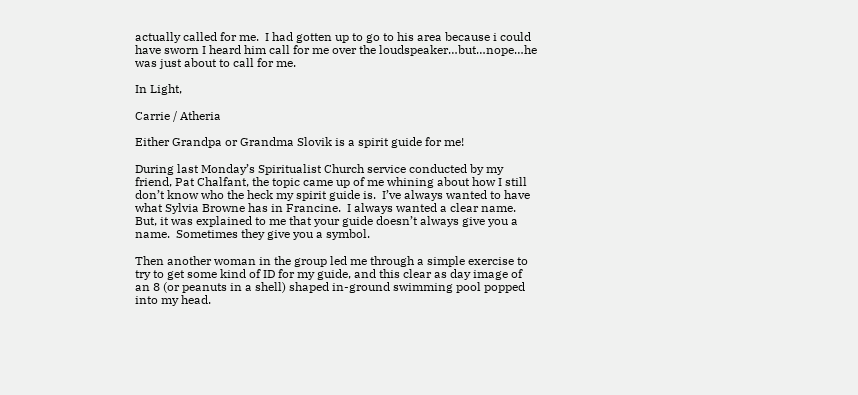actually called for me.  I had gotten up to go to his area because i could have sworn I heard him call for me over the loudspeaker…but…nope…he was just about to call for me.

In Light,

Carrie / Atheria

Either Grandpa or Grandma Slovik is a spirit guide for me!

During last Monday’s Spiritualist Church service conducted by my friend, Pat Chalfant, the topic came up of me whining about how I still don’t know who the heck my spirit guide is.  I’ve always wanted to have what Sylvia Browne has in Francine.  I always wanted a clear name.  But, it was explained to me that your guide doesn’t always give you a name.  Sometimes they give you a symbol.

Then another woman in the group led me through a simple exercise to try to get some kind of ID for my guide, and this clear as day image of an 8 (or peanuts in a shell) shaped in-ground swimming pool popped into my head.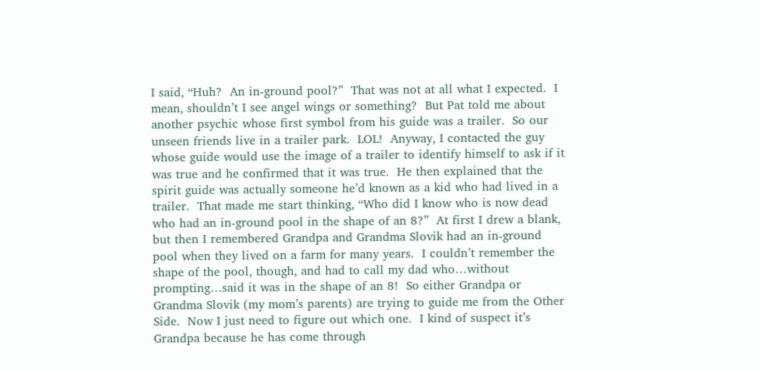I said, “Huh?  An in-ground pool?”  That was not at all what I expected.  I mean, shouldn’t I see angel wings or something?  But Pat told me about another psychic whose first symbol from his guide was a trailer.  So our unseen friends live in a trailer park.  LOL!  Anyway, I contacted the guy whose guide would use the image of a trailer to identify himself to ask if it was true and he confirmed that it was true.  He then explained that the spirit guide was actually someone he’d known as a kid who had lived in a trailer.  That made me start thinking, “Who did I know who is now dead who had an in-ground pool in the shape of an 8?”  At first I drew a blank, but then I remembered Grandpa and Grandma Slovik had an in-ground pool when they lived on a farm for many years.  I couldn’t remember the shape of the pool, though, and had to call my dad who…without prompting…said it was in the shape of an 8!  So either Grandpa or Grandma Slovik (my mom’s parents) are trying to guide me from the Other Side.  Now I just need to figure out which one.  I kind of suspect it’s Grandpa because he has come through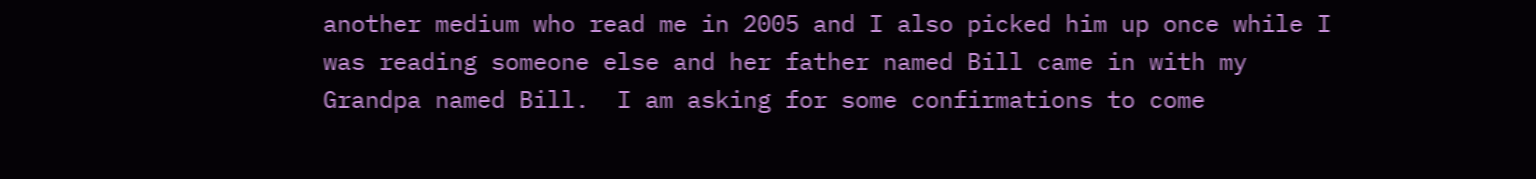another medium who read me in 2005 and I also picked him up once while I was reading someone else and her father named Bill came in with my Grandpa named Bill.  I am asking for some confirmations to come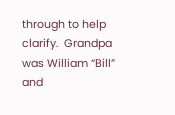through to help clarify.  Grandpa was William “Bill” and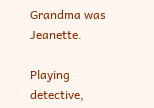Grandma was Jeanette.

Playing detective,